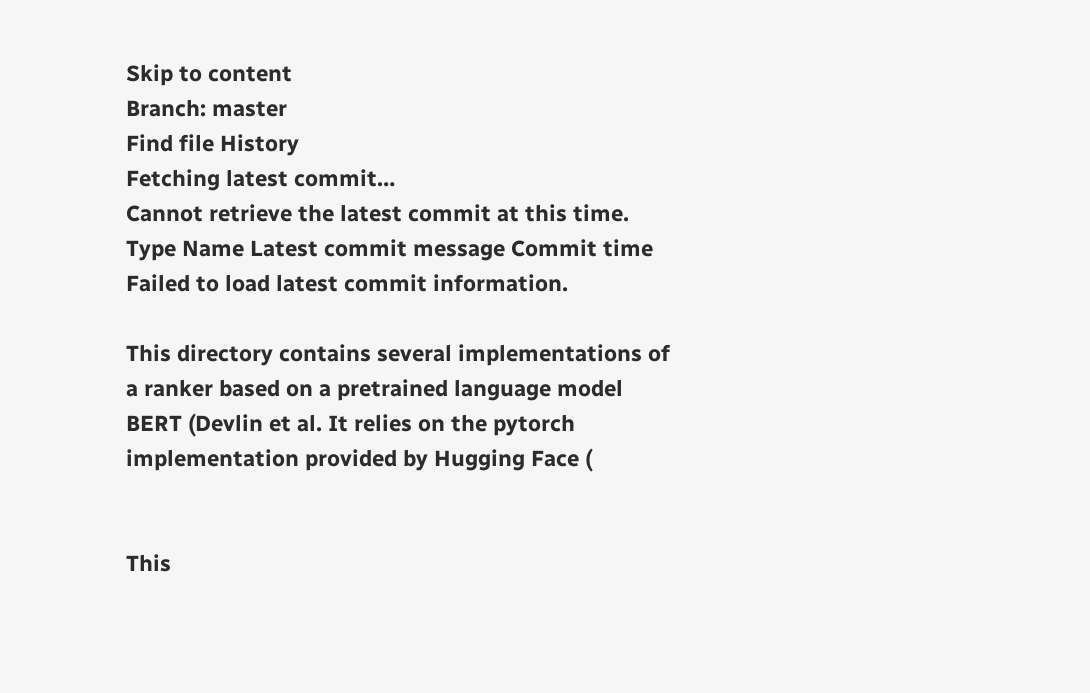Skip to content
Branch: master
Find file History
Fetching latest commit…
Cannot retrieve the latest commit at this time.
Type Name Latest commit message Commit time
Failed to load latest commit information.

This directory contains several implementations of a ranker based on a pretrained language model BERT (Devlin et al. It relies on the pytorch implementation provided by Hugging Face (


This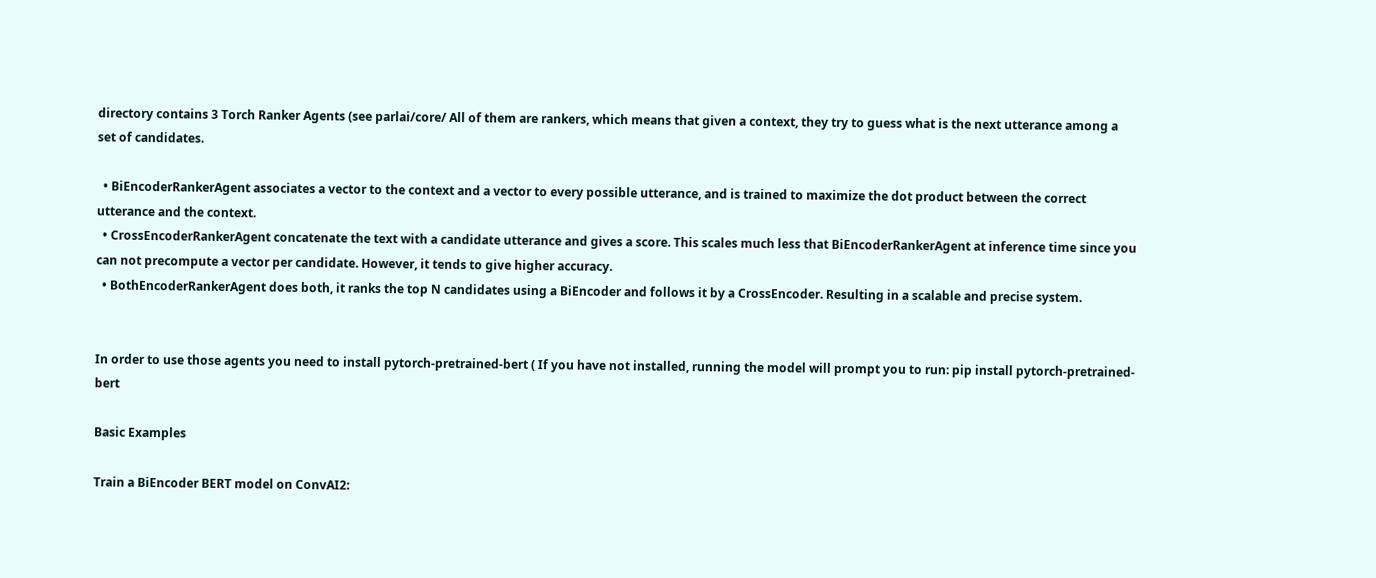directory contains 3 Torch Ranker Agents (see parlai/core/ All of them are rankers, which means that given a context, they try to guess what is the next utterance among a set of candidates.

  • BiEncoderRankerAgent associates a vector to the context and a vector to every possible utterance, and is trained to maximize the dot product between the correct utterance and the context.
  • CrossEncoderRankerAgent concatenate the text with a candidate utterance and gives a score. This scales much less that BiEncoderRankerAgent at inference time since you can not precompute a vector per candidate. However, it tends to give higher accuracy.
  • BothEncoderRankerAgent does both, it ranks the top N candidates using a BiEncoder and follows it by a CrossEncoder. Resulting in a scalable and precise system.


In order to use those agents you need to install pytorch-pretrained-bert ( If you have not installed, running the model will prompt you to run: pip install pytorch-pretrained-bert

Basic Examples

Train a BiEncoder BERT model on ConvAI2: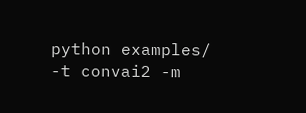python examples/ -t convai2 -m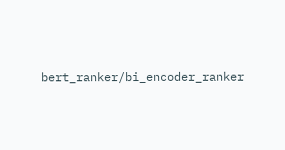bert_ranker/bi_encoder_ranker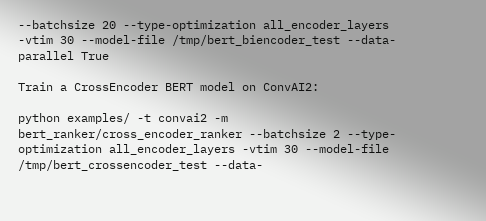--batchsize 20 --type-optimization all_encoder_layers -vtim 30 --model-file /tmp/bert_biencoder_test --data-parallel True

Train a CrossEncoder BERT model on ConvAI2:

python examples/ -t convai2 -m bert_ranker/cross_encoder_ranker --batchsize 2 --type-optimization all_encoder_layers -vtim 30 --model-file /tmp/bert_crossencoder_test --data-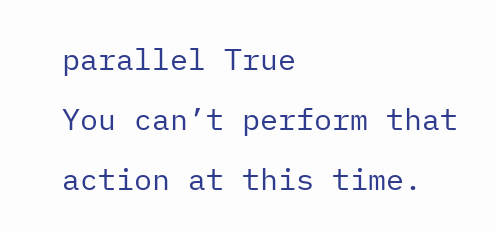parallel True
You can’t perform that action at this time.